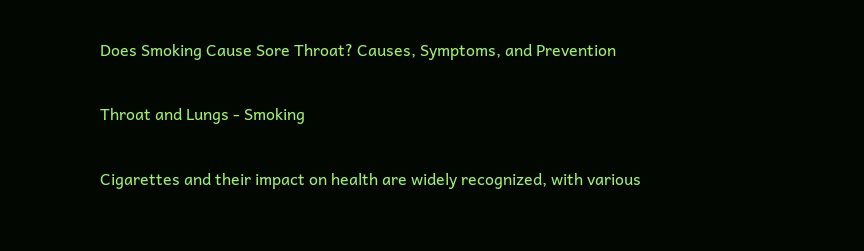Does Smoking Cause Sore Throat? Causes, Symptoms, and Prevention

Throat and Lungs - Smoking

Cigarettes and their impact on health are widely recognized, with various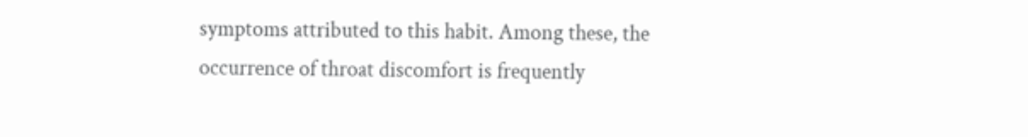symptoms attributed to this habit. Among these, the occurrence of throat discomfort is frequently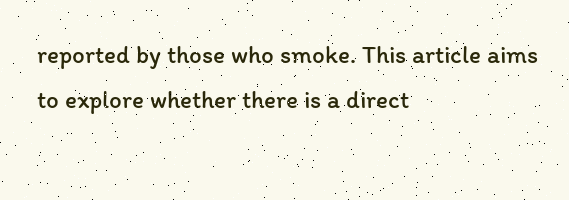reported by those who smoke. This article aims to explore whether there is a direct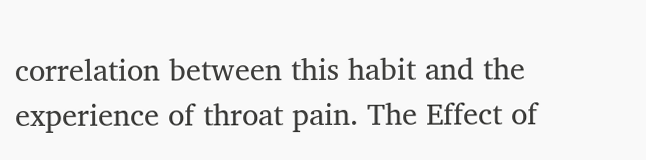correlation between this habit and the experience of throat pain. The Effect of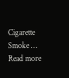Cigarette Smoke … Read more